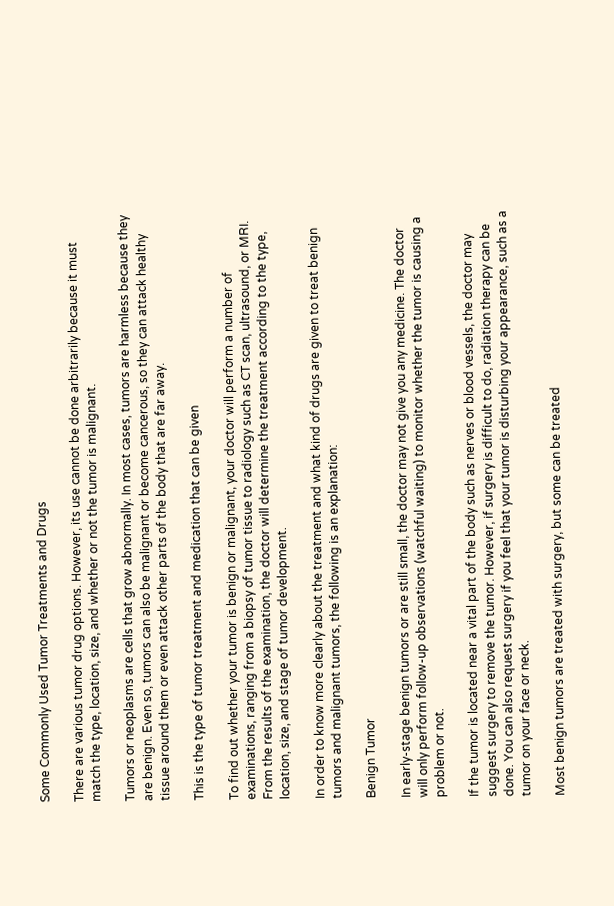Some Commonly Used Tumor Treatments and Drugs

There are various tumor drug options. However, its use cannot be done arbitrarily because it must match the type, location, size, and whether or not the tumor is malignant.

Tumors or neoplasms are cells that grow abnormally. In most cases, tumors are harmless because they are benign. Even so, tumors can also be malignant or become cancerous, so they can attack healthy tissue around them or even attack other parts of the body that are far away.

This is the type of tumor treatment and medication that can be given

To find out whether your tumor is benign or malignant, your doctor will perform a number of examinations, ranging from a biopsy of tumor tissue to radiology such as CT scan, ultrasound, or MRI. From the results of the examination, the doctor will determine the treatment according to the type, location, size, and stage of tumor development.

In order to know more clearly about the treatment and what kind of drugs are given to treat benign tumors and malignant tumors, the following is an explanation:

Benign Tumor

In early-stage benign tumors or are still small, the doctor may not give you any medicine. The doctor will only perform follow-up observations (watchful waiting) to monitor whether the tumor is causing a problem or not.

If the tumor is located near a vital part of the body such as nerves or blood vessels, the doctor may suggest surgery to remove the tumor. However, if surgery is difficult to do, radiation therapy can be done. You can also request surgery if you feel that your tumor is disturbing your appearance, such as a tumor on your face or neck.

Most benign tumors are treated with surgery, but some can be treated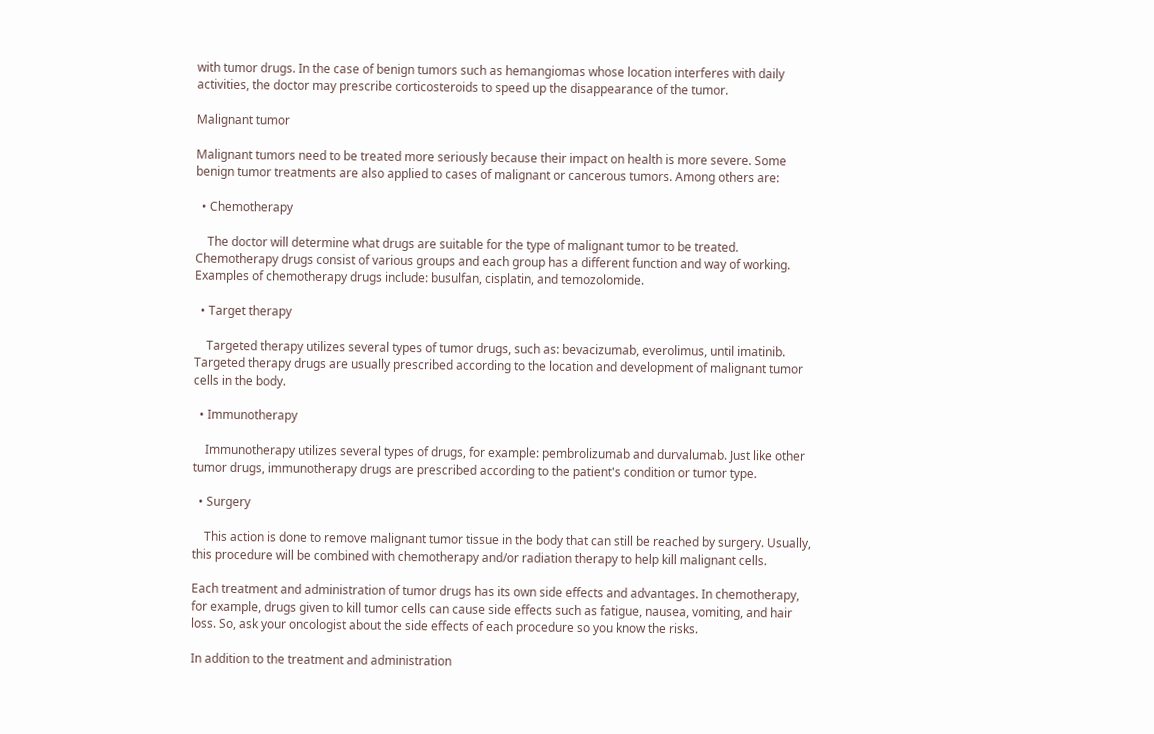with tumor drugs. In the case of benign tumors such as hemangiomas whose location interferes with daily activities, the doctor may prescribe corticosteroids to speed up the disappearance of the tumor.

Malignant tumor

Malignant tumors need to be treated more seriously because their impact on health is more severe. Some benign tumor treatments are also applied to cases of malignant or cancerous tumors. Among others are:

  • Chemotherapy

    The doctor will determine what drugs are suitable for the type of malignant tumor to be treated. Chemotherapy drugs consist of various groups and each group has a different function and way of working. Examples of chemotherapy drugs include: busulfan, cisplatin, and temozolomide.

  • Target therapy

    Targeted therapy utilizes several types of tumor drugs, such as: bevacizumab, everolimus, until imatinib. Targeted therapy drugs are usually prescribed according to the location and development of malignant tumor cells in the body.

  • Immunotherapy

    Immunotherapy utilizes several types of drugs, for example: pembrolizumab and durvalumab. Just like other tumor drugs, immunotherapy drugs are prescribed according to the patient's condition or tumor type.

  • Surgery

    This action is done to remove malignant tumor tissue in the body that can still be reached by surgery. Usually, this procedure will be combined with chemotherapy and/or radiation therapy to help kill malignant cells.

Each treatment and administration of tumor drugs has its own side effects and advantages. In chemotherapy, for example, drugs given to kill tumor cells can cause side effects such as fatigue, nausea, vomiting, and hair loss. So, ask your oncologist about the side effects of each procedure so you know the risks.

In addition to the treatment and administration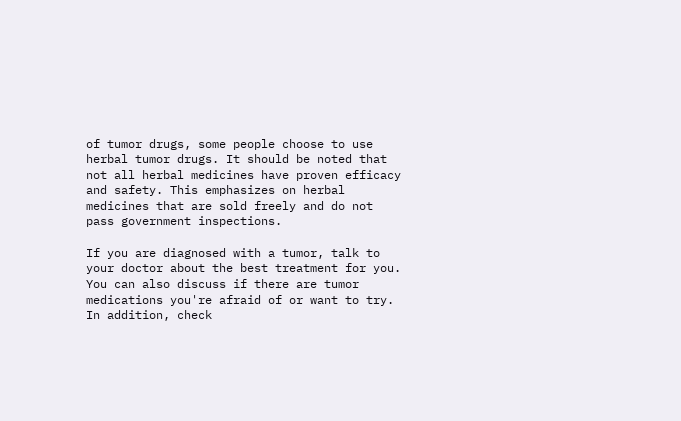of tumor drugs, some people choose to use herbal tumor drugs. It should be noted that not all herbal medicines have proven efficacy and safety. This emphasizes on herbal medicines that are sold freely and do not pass government inspections.

If you are diagnosed with a tumor, talk to your doctor about the best treatment for you. You can also discuss if there are tumor medications you're afraid of or want to try. In addition, check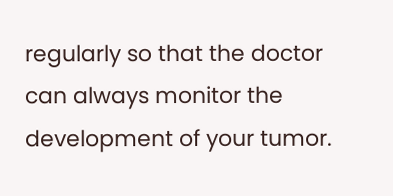regularly so that the doctor can always monitor the development of your tumor.